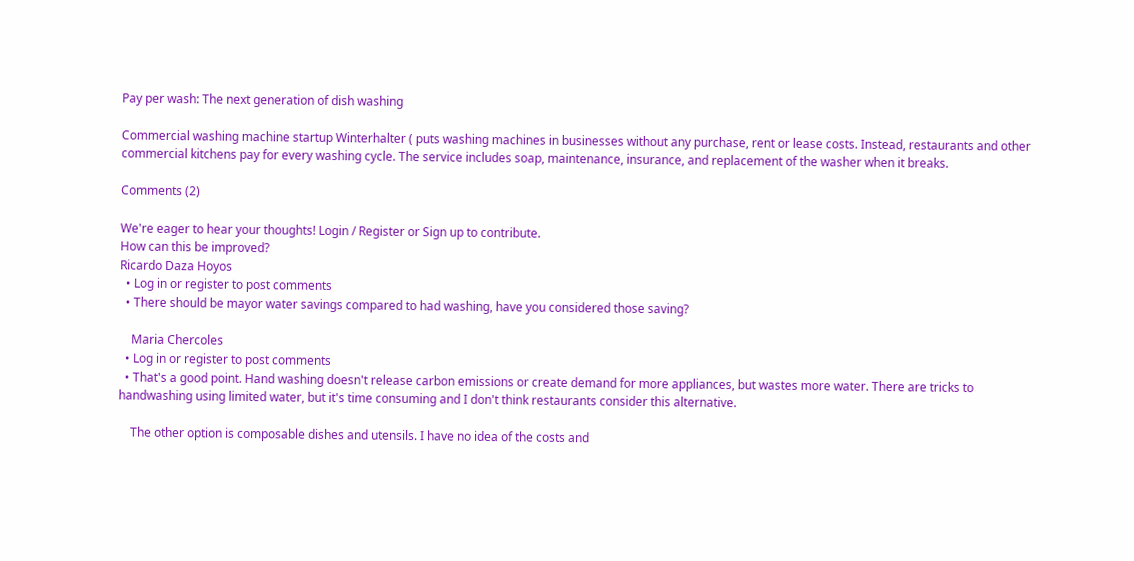Pay per wash: The next generation of dish washing

Commercial washing machine startup Winterhalter ( puts washing machines in businesses without any purchase, rent or lease costs. Instead, restaurants and other commercial kitchens pay for every washing cycle. The service includes soap, maintenance, insurance, and replacement of the washer when it breaks.

Comments (2)

We're eager to hear your thoughts! Login / Register or Sign up to contribute.
How can this be improved?
Ricardo Daza Hoyos
  • Log in or register to post comments
  • There should be mayor water savings compared to had washing, have you considered those saving?

    Maria Chercoles
  • Log in or register to post comments
  • That's a good point. Hand washing doesn't release carbon emissions or create demand for more appliances, but wastes more water. There are tricks to handwashing using limited water, but it's time consuming and I don't think restaurants consider this alternative.

    The other option is composable dishes and utensils. I have no idea of the costs and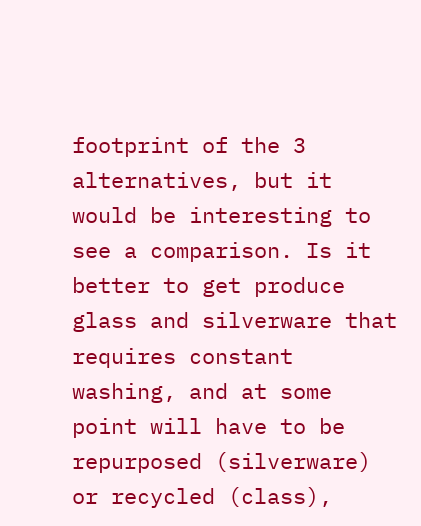footprint of the 3 alternatives, but it would be interesting to see a comparison. Is it better to get produce glass and silverware that requires constant washing, and at some point will have to be repurposed (silverware) or recycled (class),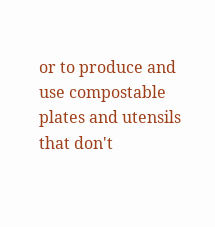or to produce and use compostable plates and utensils that don't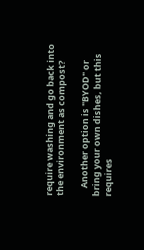require washing and go back into the environment as compost?

    Another option is "BYOD" or bring your own dishes, but this requires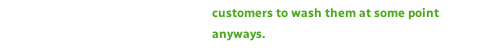customers to wash them at some point anyways.